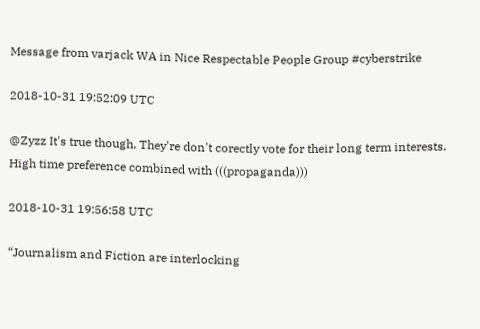Message from varjack WA in Nice Respectable People Group #cyberstrike

2018-10-31 19:52:09 UTC

@Zyzz It's true though. They're don't corectly vote for their long term interests. High time preference combined with (((propaganda)))

2018-10-31 19:56:58 UTC

“Journalism and Fiction are interlocking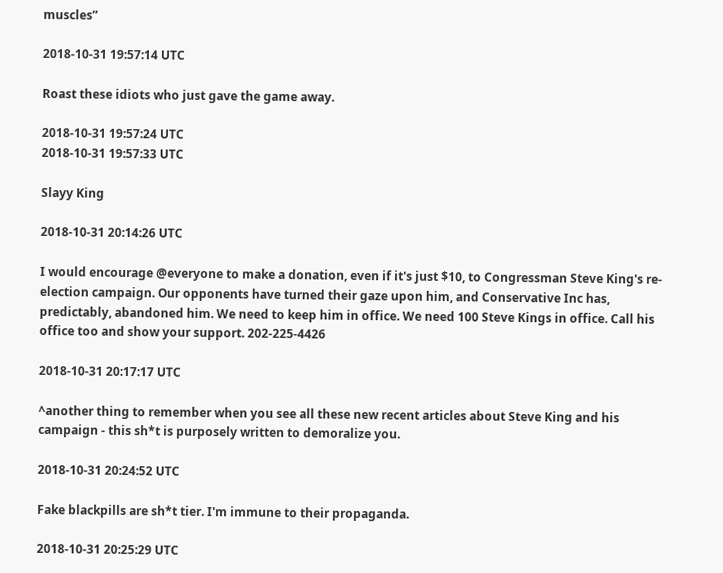muscles”

2018-10-31 19:57:14 UTC

Roast these idiots who just gave the game away.

2018-10-31 19:57:24 UTC
2018-10-31 19:57:33 UTC

Slayy King

2018-10-31 20:14:26 UTC

I would encourage @everyone to make a donation, even if it's just $10, to Congressman Steve King's re-election campaign. Our opponents have turned their gaze upon him, and Conservative Inc has, predictably, abandoned him. We need to keep him in office. We need 100 Steve Kings in office. Call his office too and show your support. 202-225-4426

2018-10-31 20:17:17 UTC

^another thing to remember when you see all these new recent articles about Steve King and his campaign - this sh*t is purposely written to demoralize you.

2018-10-31 20:24:52 UTC

Fake blackpills are sh*t tier. I'm immune to their propaganda.

2018-10-31 20:25:29 UTC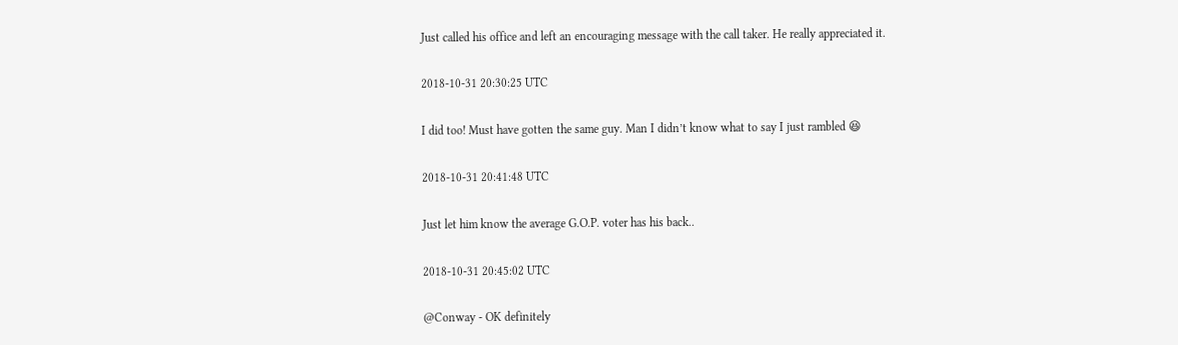Just called his office and left an encouraging message with the call taker. He really appreciated it.

2018-10-31 20:30:25 UTC

I did too! Must have gotten the same guy. Man I didn’t know what to say I just rambled 😆

2018-10-31 20:41:48 UTC

Just let him know the average G.O.P. voter has his back..

2018-10-31 20:45:02 UTC

@Conway - OK definitely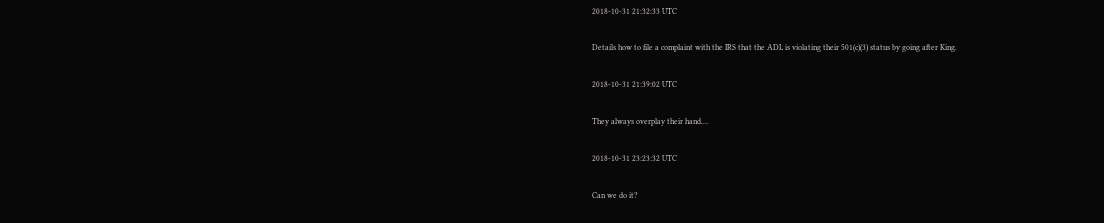2018-10-31 21:32:33 UTC

Details how to file a complaint with the IRS that the ADL is violating their 501(c)(3) status by going after King.

2018-10-31 21:39:02 UTC

They always overplay their hand....

2018-10-31 23:23:32 UTC

Can we do it?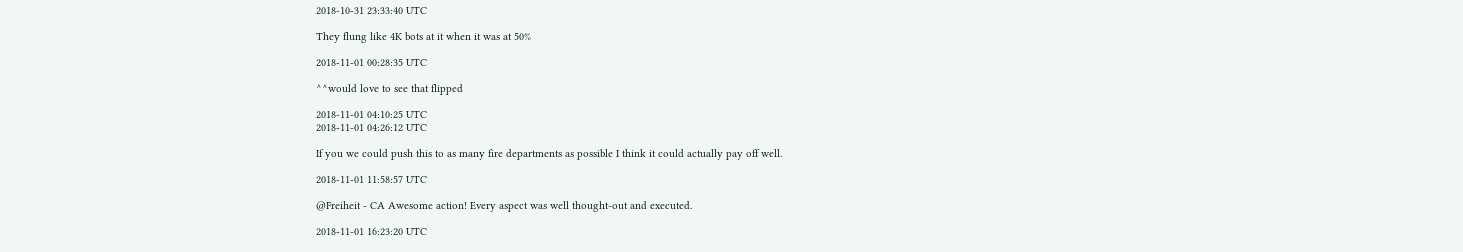2018-10-31 23:33:40 UTC

They flung like 4K bots at it when it was at 50%

2018-11-01 00:28:35 UTC

^^would love to see that flipped

2018-11-01 04:10:25 UTC
2018-11-01 04:26:12 UTC

If you we could push this to as many fire departments as possible I think it could actually pay off well.

2018-11-01 11:58:57 UTC

@Freiheit - CA Awesome action! Every aspect was well thought-out and executed.

2018-11-01 16:23:20 UTC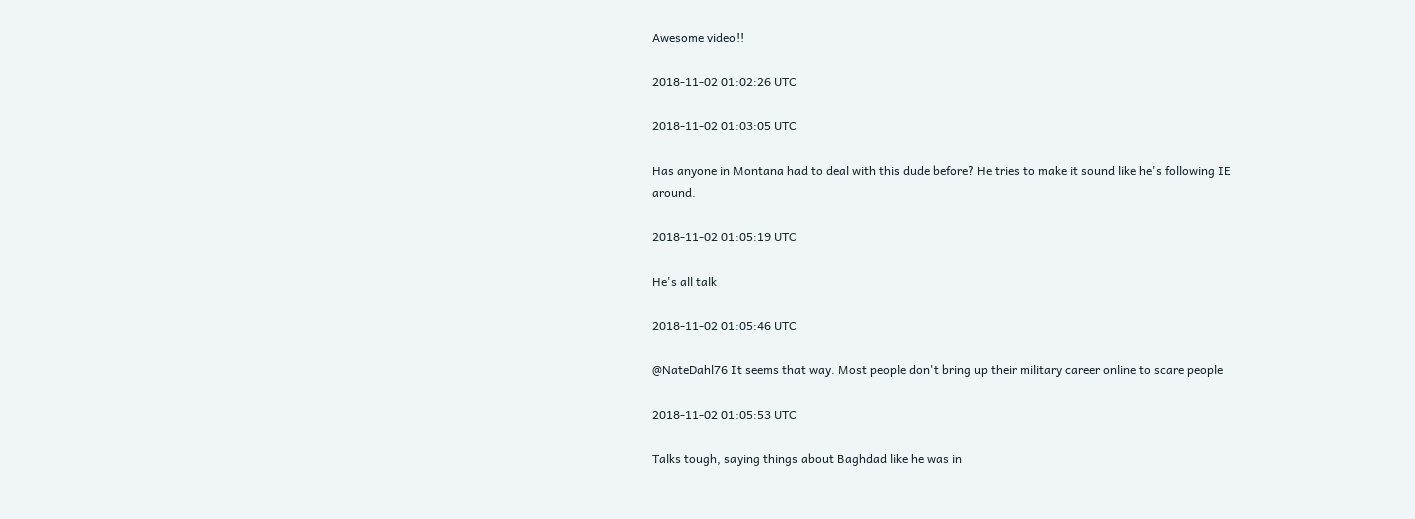Awesome video!!

2018-11-02 01:02:26 UTC

2018-11-02 01:03:05 UTC

Has anyone in Montana had to deal with this dude before? He tries to make it sound like he's following IE around.

2018-11-02 01:05:19 UTC

He's all talk

2018-11-02 01:05:46 UTC

@NateDahl76 It seems that way. Most people don't bring up their military career online to scare people

2018-11-02 01:05:53 UTC

Talks tough, saying things about Baghdad like he was in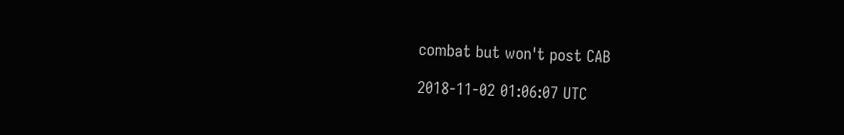combat but won't post CAB

2018-11-02 01:06:07 UTC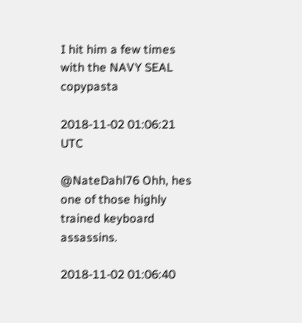I hit him a few times with the NAVY SEAL copypasta

2018-11-02 01:06:21 UTC

@NateDahl76 Ohh, hes one of those highly trained keyboard assassins.

2018-11-02 01:06:40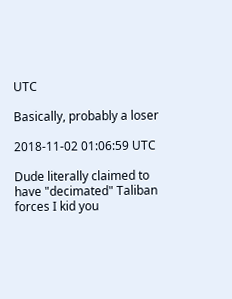UTC

Basically, probably a loser

2018-11-02 01:06:59 UTC

Dude literally claimed to have "decimated" Taliban forces I kid you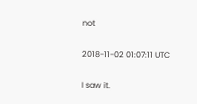not

2018-11-02 01:07:11 UTC

I saw it.